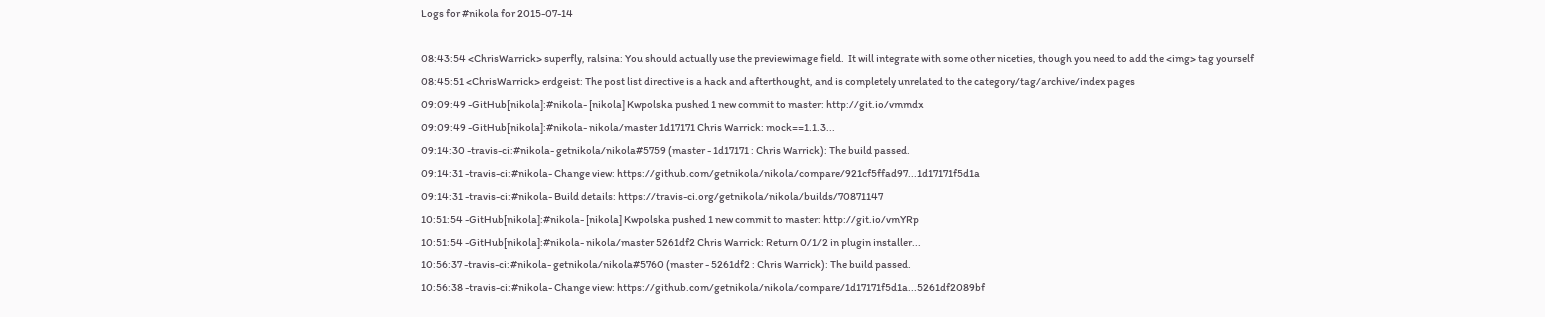Logs for #nikola for 2015-07-14

08:43:54 <ChrisWarrick> superfly, ralsina: You should actually use the previewimage field.  It will integrate with some other niceties, though you need to add the <img> tag yourself
08:45:51 <ChrisWarrick> erdgeist: The post list directive is a hack and afterthought, and is completely unrelated to the category/tag/archive/index pages
09:09:49 -GitHub[nikola]:#nikola- [nikola] Kwpolska pushed 1 new commit to master: http://git.io/vmmdx
09:09:49 -GitHub[nikola]:#nikola- nikola/master 1d17171 Chris Warrick: mock==1.1.3...
09:14:30 -travis-ci:#nikola- getnikola/nikola#5759 (master - 1d17171 : Chris Warrick): The build passed.
09:14:31 -travis-ci:#nikola- Change view: https://github.com/getnikola/nikola/compare/921cf5ffad97...1d17171f5d1a
09:14:31 -travis-ci:#nikola- Build details: https://travis-ci.org/getnikola/nikola/builds/70871147
10:51:54 -GitHub[nikola]:#nikola- [nikola] Kwpolska pushed 1 new commit to master: http://git.io/vmYRp
10:51:54 -GitHub[nikola]:#nikola- nikola/master 5261df2 Chris Warrick: Return 0/1/2 in plugin installer...
10:56:37 -travis-ci:#nikola- getnikola/nikola#5760 (master - 5261df2 : Chris Warrick): The build passed.
10:56:38 -travis-ci:#nikola- Change view: https://github.com/getnikola/nikola/compare/1d17171f5d1a...5261df2089bf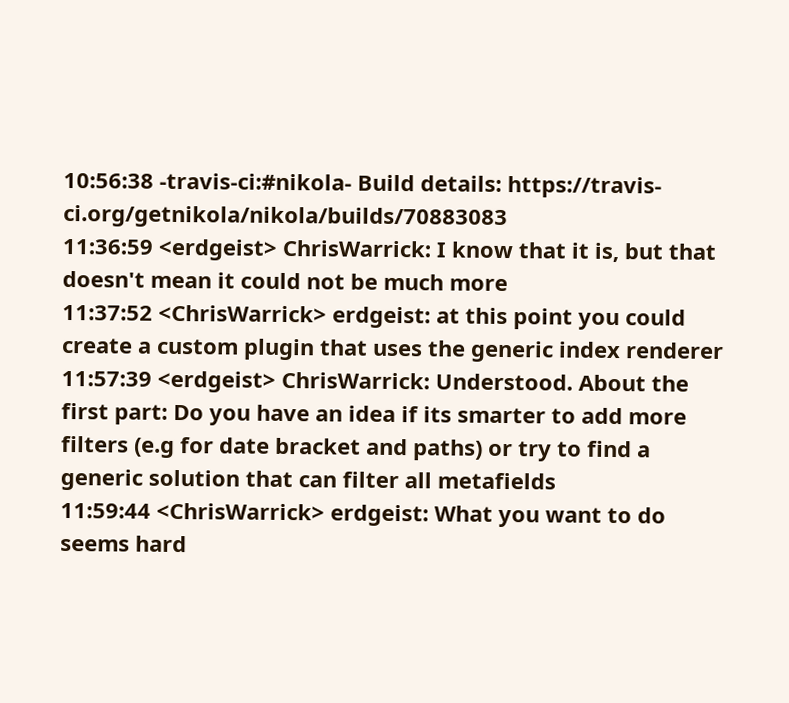10:56:38 -travis-ci:#nikola- Build details: https://travis-ci.org/getnikola/nikola/builds/70883083
11:36:59 <erdgeist> ChrisWarrick: I know that it is, but that doesn't mean it could not be much more
11:37:52 <ChrisWarrick> erdgeist: at this point you could create a custom plugin that uses the generic index renderer
11:57:39 <erdgeist> ChrisWarrick: Understood. About the first part: Do you have an idea if its smarter to add more filters (e.g for date bracket and paths) or try to find a generic solution that can filter all metafields
11:59:44 <ChrisWarrick> erdgeist: What you want to do seems hard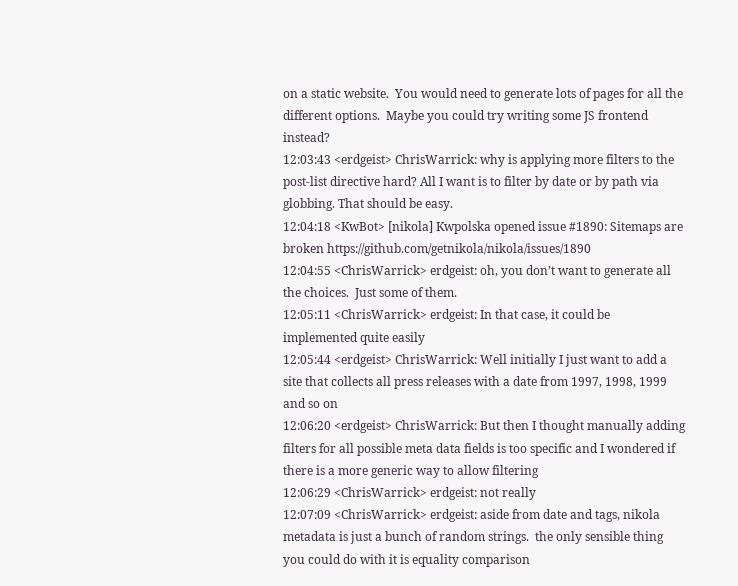on a static website.  You would need to generate lots of pages for all the different options.  Maybe you could try writing some JS frontend instead?
12:03:43 <erdgeist> ChrisWarrick: why is applying more filters to the post-list directive hard? All I want is to filter by date or by path via globbing. That should be easy.
12:04:18 <KwBot> [nikola] Kwpolska opened issue #1890: Sitemaps are broken https://github.com/getnikola/nikola/issues/1890
12:04:55 <ChrisWarrick> erdgeist: oh, you don’t want to generate all the choices.  Just some of them.
12:05:11 <ChrisWarrick> erdgeist: In that case, it could be implemented quite easily
12:05:44 <erdgeist> ChrisWarrick: Well initially I just want to add a site that collects all press releases with a date from 1997, 1998, 1999 and so on
12:06:20 <erdgeist> ChrisWarrick: But then I thought manually adding filters for all possible meta data fields is too specific and I wondered if there is a more generic way to allow filtering
12:06:29 <ChrisWarrick> erdgeist: not really
12:07:09 <ChrisWarrick> erdgeist: aside from date and tags, nikola metadata is just a bunch of random strings.  the only sensible thing you could do with it is equality comparison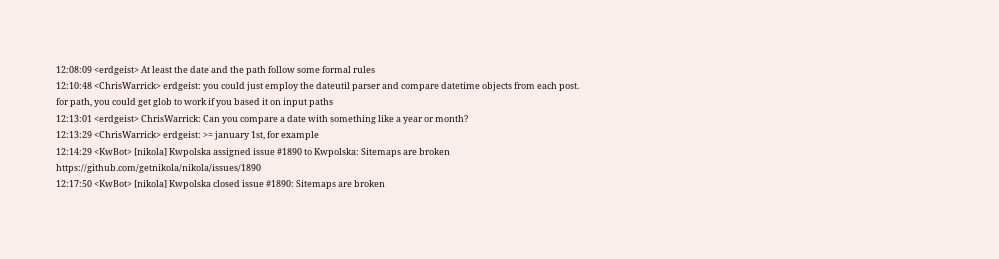12:08:09 <erdgeist> At least the date and the path follow some formal rules
12:10:48 <ChrisWarrick> erdgeist: you could just employ the dateutil parser and compare datetime objects from each post.  for path, you could get glob to work if you based it on input paths
12:13:01 <erdgeist> ChrisWarrick: Can you compare a date with something like a year or month?
12:13:29 <ChrisWarrick> erdgeist: >= january 1st, for example
12:14:29 <KwBot> [nikola] Kwpolska assigned issue #1890 to Kwpolska: Sitemaps are broken https://github.com/getnikola/nikola/issues/1890
12:17:50 <KwBot> [nikola] Kwpolska closed issue #1890: Sitemaps are broken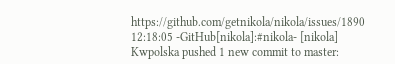https://github.com/getnikola/nikola/issues/1890
12:18:05 -GitHub[nikola]:#nikola- [nikola] Kwpolska pushed 1 new commit to master: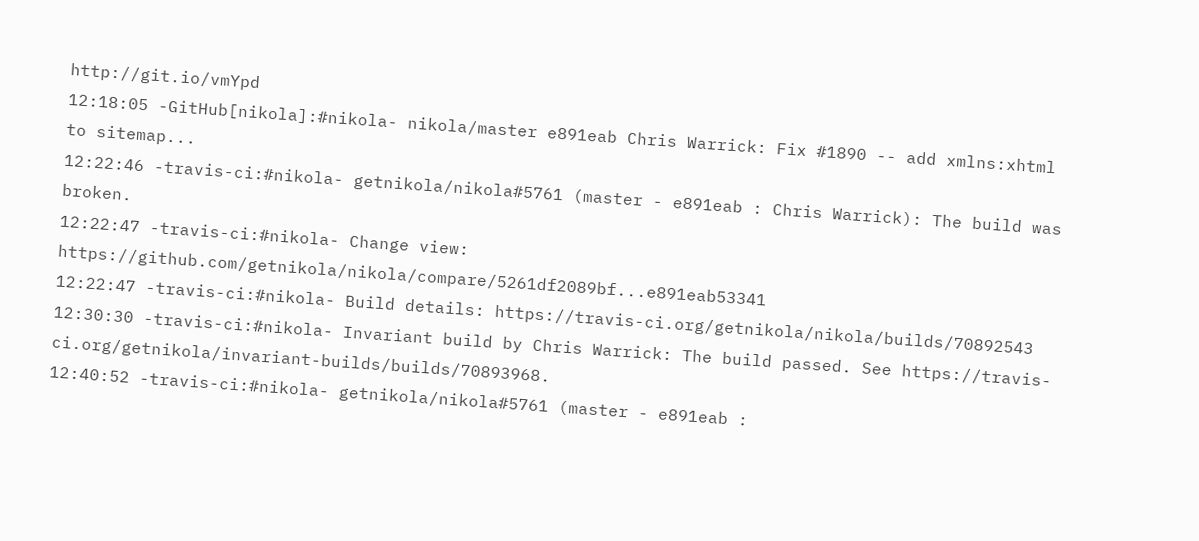http://git.io/vmYpd
12:18:05 -GitHub[nikola]:#nikola- nikola/master e891eab Chris Warrick: Fix #1890 -- add xmlns:xhtml to sitemap...
12:22:46 -travis-ci:#nikola- getnikola/nikola#5761 (master - e891eab : Chris Warrick): The build was broken.
12:22:47 -travis-ci:#nikola- Change view: https://github.com/getnikola/nikola/compare/5261df2089bf...e891eab53341
12:22:47 -travis-ci:#nikola- Build details: https://travis-ci.org/getnikola/nikola/builds/70892543
12:30:30 -travis-ci:#nikola- Invariant build by Chris Warrick: The build passed. See https://travis-ci.org/getnikola/invariant-builds/builds/70893968.
12:40:52 -travis-ci:#nikola- getnikola/nikola#5761 (master - e891eab :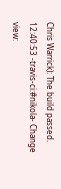Chris Warrick): The build passed.
12:40:53 -travis-ci:#nikola- Change view: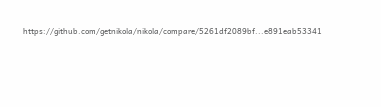https://github.com/getnikola/nikola/compare/5261df2089bf...e891eab53341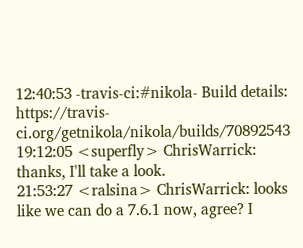12:40:53 -travis-ci:#nikola- Build details: https://travis-ci.org/getnikola/nikola/builds/70892543
19:12:05 <superfly> ChrisWarrick: thanks, I'll take a look.
21:53:27 <ralsina> ChrisWarrick: looks like we can do a 7.6.1 now, agree? I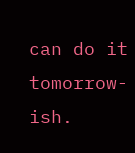can do it tomorrow-ish.